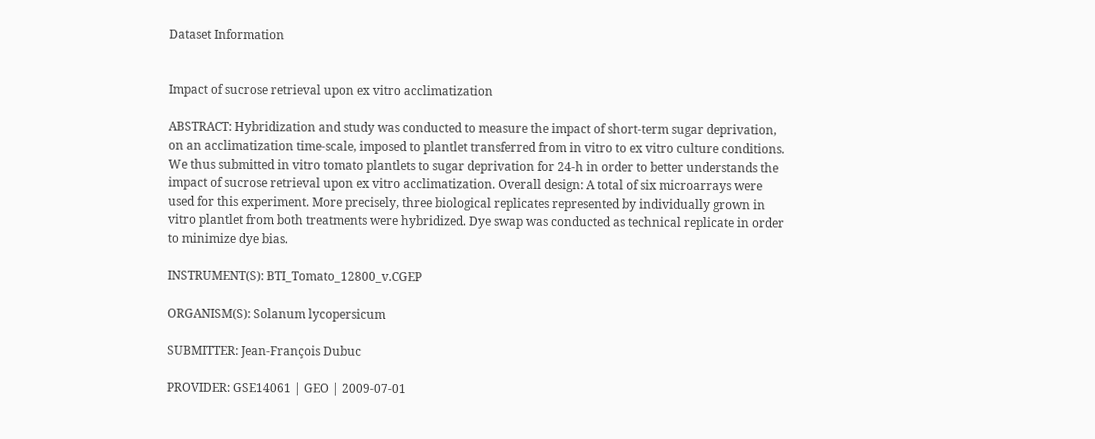Dataset Information


Impact of sucrose retrieval upon ex vitro acclimatization

ABSTRACT: Hybridization and study was conducted to measure the impact of short-term sugar deprivation, on an acclimatization time-scale, imposed to plantlet transferred from in vitro to ex vitro culture conditions. We thus submitted in vitro tomato plantlets to sugar deprivation for 24-h in order to better understands the impact of sucrose retrieval upon ex vitro acclimatization. Overall design: A total of six microarrays were used for this experiment. More precisely, three biological replicates represented by individually grown in vitro plantlet from both treatments were hybridized. Dye swap was conducted as technical replicate in order to minimize dye bias.

INSTRUMENT(S): BTI_Tomato_12800_v.CGEP

ORGANISM(S): Solanum lycopersicum

SUBMITTER: Jean-François Dubuc

PROVIDER: GSE14061 | GEO | 2009-07-01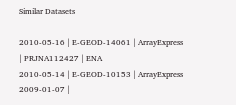Similar Datasets

2010-05-16 | E-GEOD-14061 | ArrayExpress
| PRJNA112427 | ENA
2010-05-14 | E-GEOD-10153 | ArrayExpress
2009-01-07 |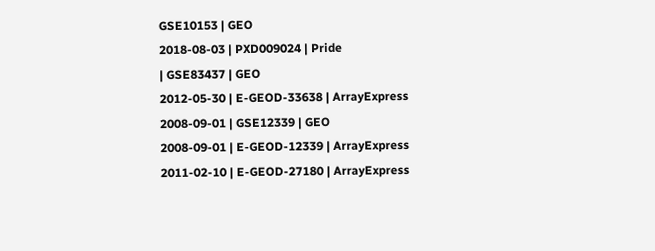GSE10153 | GEO
2018-08-03 | PXD009024 | Pride
| GSE83437 | GEO
2012-05-30 | E-GEOD-33638 | ArrayExpress
2008-09-01 | GSE12339 | GEO
2008-09-01 | E-GEOD-12339 | ArrayExpress
2011-02-10 | E-GEOD-27180 | ArrayExpress